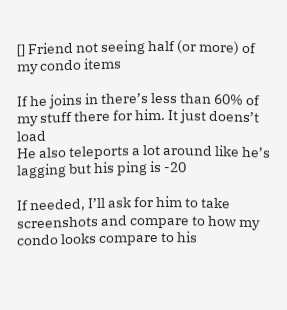[] Friend not seeing half (or more) of my condo items

If he joins in there’s less than 60% of my stuff there for him. It just doens’t load
He also teleports a lot around like he’s lagging but his ping is -20

If needed, I’ll ask for him to take screenshots and compare to how my condo looks compare to his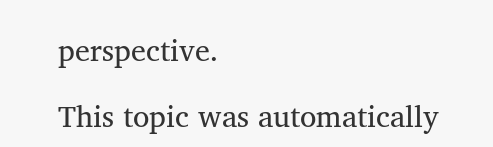perspective.

This topic was automatically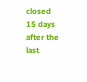closed 15 days after the last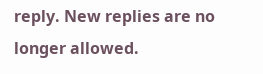reply. New replies are no longer allowed.